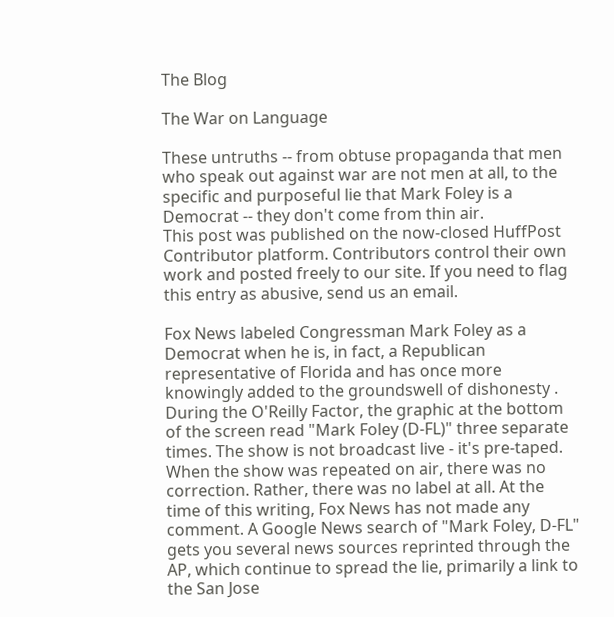The Blog

The War on Language

These untruths -- from obtuse propaganda that men who speak out against war are not men at all, to the specific and purposeful lie that Mark Foley is a Democrat -- they don't come from thin air.
This post was published on the now-closed HuffPost Contributor platform. Contributors control their own work and posted freely to our site. If you need to flag this entry as abusive, send us an email.

Fox News labeled Congressman Mark Foley as a Democrat when he is, in fact, a Republican representative of Florida and has once more knowingly added to the groundswell of dishonesty . During the O'Reilly Factor, the graphic at the bottom of the screen read "Mark Foley (D-FL)" three separate times. The show is not broadcast live - it's pre-taped. When the show was repeated on air, there was no correction. Rather, there was no label at all. At the time of this writing, Fox News has not made any comment. A Google News search of "Mark Foley, D-FL" gets you several news sources reprinted through the AP, which continue to spread the lie, primarily a link to the San Jose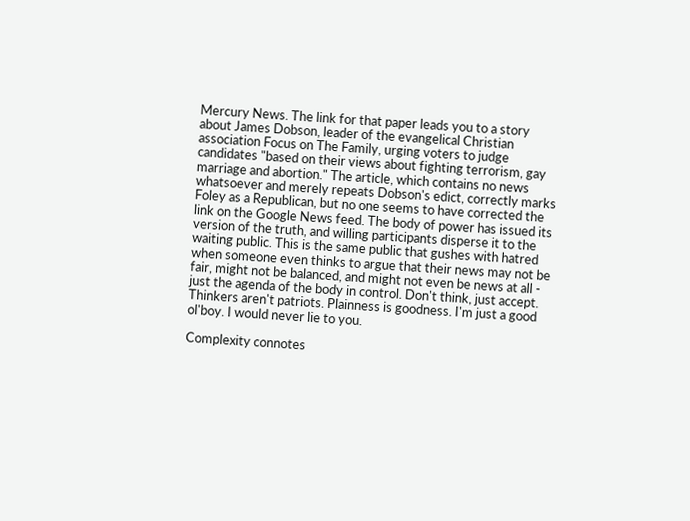Mercury News. The link for that paper leads you to a story about James Dobson, leader of the evangelical Christian association Focus on The Family, urging voters to judge candidates "based on their views about fighting terrorism, gay marriage and abortion." The article, which contains no news whatsoever and merely repeats Dobson's edict, correctly marks Foley as a Republican, but no one seems to have corrected the link on the Google News feed. The body of power has issued its version of the truth, and willing participants disperse it to the waiting public. This is the same public that gushes with hatred when someone even thinks to argue that their news may not be fair, might not be balanced, and might not even be news at all - just the agenda of the body in control. Don't think, just accept. Thinkers aren't patriots. Plainness is goodness. I'm just a good ol'boy. I would never lie to you.

Complexity connotes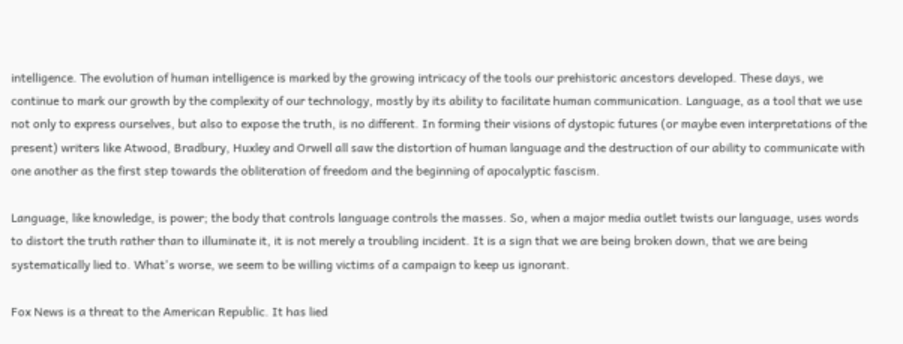intelligence. The evolution of human intelligence is marked by the growing intricacy of the tools our prehistoric ancestors developed. These days, we continue to mark our growth by the complexity of our technology, mostly by its ability to facilitate human communication. Language, as a tool that we use not only to express ourselves, but also to expose the truth, is no different. In forming their visions of dystopic futures (or maybe even interpretations of the present) writers like Atwood, Bradbury, Huxley and Orwell all saw the distortion of human language and the destruction of our ability to communicate with one another as the first step towards the obliteration of freedom and the beginning of apocalyptic fascism.

Language, like knowledge, is power; the body that controls language controls the masses. So, when a major media outlet twists our language, uses words to distort the truth rather than to illuminate it, it is not merely a troubling incident. It is a sign that we are being broken down, that we are being systematically lied to. What's worse, we seem to be willing victims of a campaign to keep us ignorant.

Fox News is a threat to the American Republic. It has lied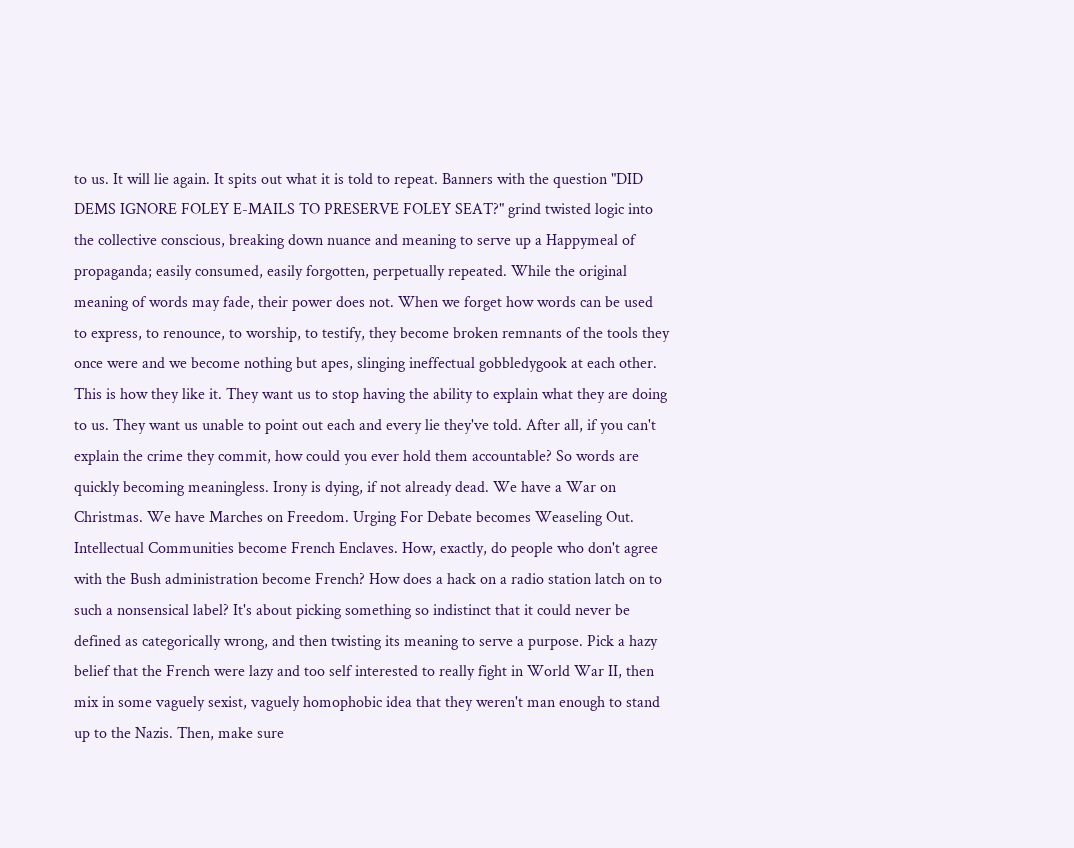to us. It will lie again. It spits out what it is told to repeat. Banners with the question "DID DEMS IGNORE FOLEY E-MAILS TO PRESERVE FOLEY SEAT?" grind twisted logic into the collective conscious, breaking down nuance and meaning to serve up a Happymeal of propaganda; easily consumed, easily forgotten, perpetually repeated. While the original meaning of words may fade, their power does not. When we forget how words can be used to express, to renounce, to worship, to testify, they become broken remnants of the tools they once were and we become nothing but apes, slinging ineffectual gobbledygook at each other. This is how they like it. They want us to stop having the ability to explain what they are doing to us. They want us unable to point out each and every lie they've told. After all, if you can't explain the crime they commit, how could you ever hold them accountable? So words are quickly becoming meaningless. Irony is dying, if not already dead. We have a War on Christmas. We have Marches on Freedom. Urging For Debate becomes Weaseling Out. Intellectual Communities become French Enclaves. How, exactly, do people who don't agree with the Bush administration become French? How does a hack on a radio station latch on to such a nonsensical label? It's about picking something so indistinct that it could never be defined as categorically wrong, and then twisting its meaning to serve a purpose. Pick a hazy belief that the French were lazy and too self interested to really fight in World War II, then mix in some vaguely sexist, vaguely homophobic idea that they weren't man enough to stand up to the Nazis. Then, make sure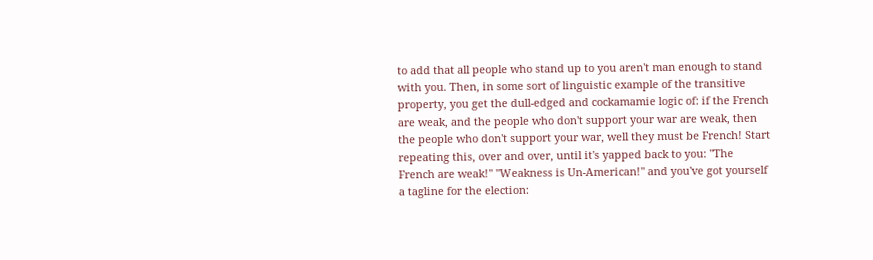to add that all people who stand up to you aren't man enough to stand with you. Then, in some sort of linguistic example of the transitive property, you get the dull-edged and cockamamie logic of: if the French are weak, and the people who don't support your war are weak, then the people who don't support your war, well they must be French! Start repeating this, over and over, until it's yapped back to you: "The French are weak!" "Weakness is Un-American!" and you've got yourself a tagline for the election: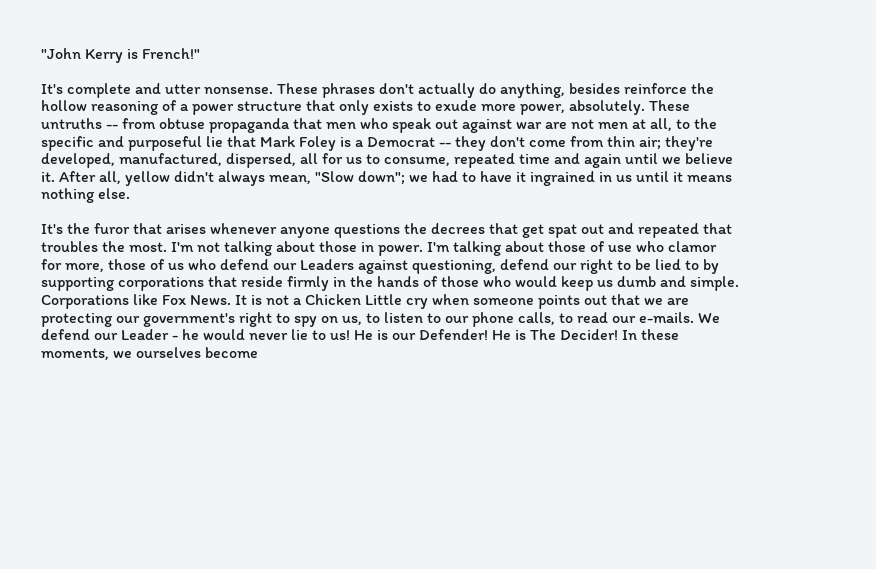"John Kerry is French!"

It's complete and utter nonsense. These phrases don't actually do anything, besides reinforce the hollow reasoning of a power structure that only exists to exude more power, absolutely. These untruths -- from obtuse propaganda that men who speak out against war are not men at all, to the specific and purposeful lie that Mark Foley is a Democrat -- they don't come from thin air; they're developed, manufactured, dispersed, all for us to consume, repeated time and again until we believe it. After all, yellow didn't always mean, "Slow down"; we had to have it ingrained in us until it means nothing else.

It's the furor that arises whenever anyone questions the decrees that get spat out and repeated that troubles the most. I'm not talking about those in power. I'm talking about those of use who clamor for more, those of us who defend our Leaders against questioning, defend our right to be lied to by supporting corporations that reside firmly in the hands of those who would keep us dumb and simple. Corporations like Fox News. It is not a Chicken Little cry when someone points out that we are protecting our government's right to spy on us, to listen to our phone calls, to read our e-mails. We defend our Leader - he would never lie to us! He is our Defender! He is The Decider! In these moments, we ourselves become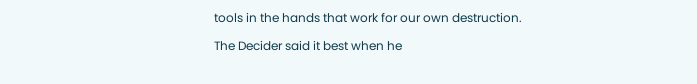tools in the hands that work for our own destruction.

The Decider said it best when he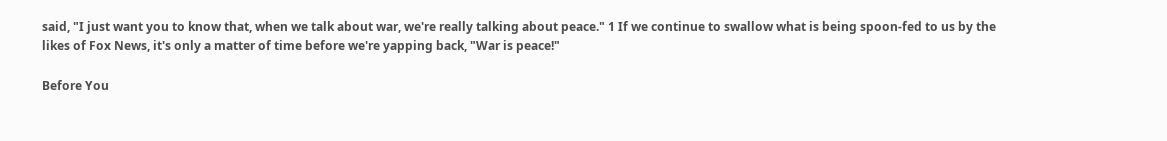said, "I just want you to know that, when we talk about war, we're really talking about peace." 1 If we continue to swallow what is being spoon-fed to us by the likes of Fox News, it's only a matter of time before we're yapping back, "War is peace!"

Before You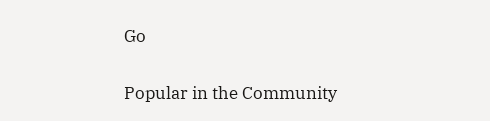Go

Popular in the Community